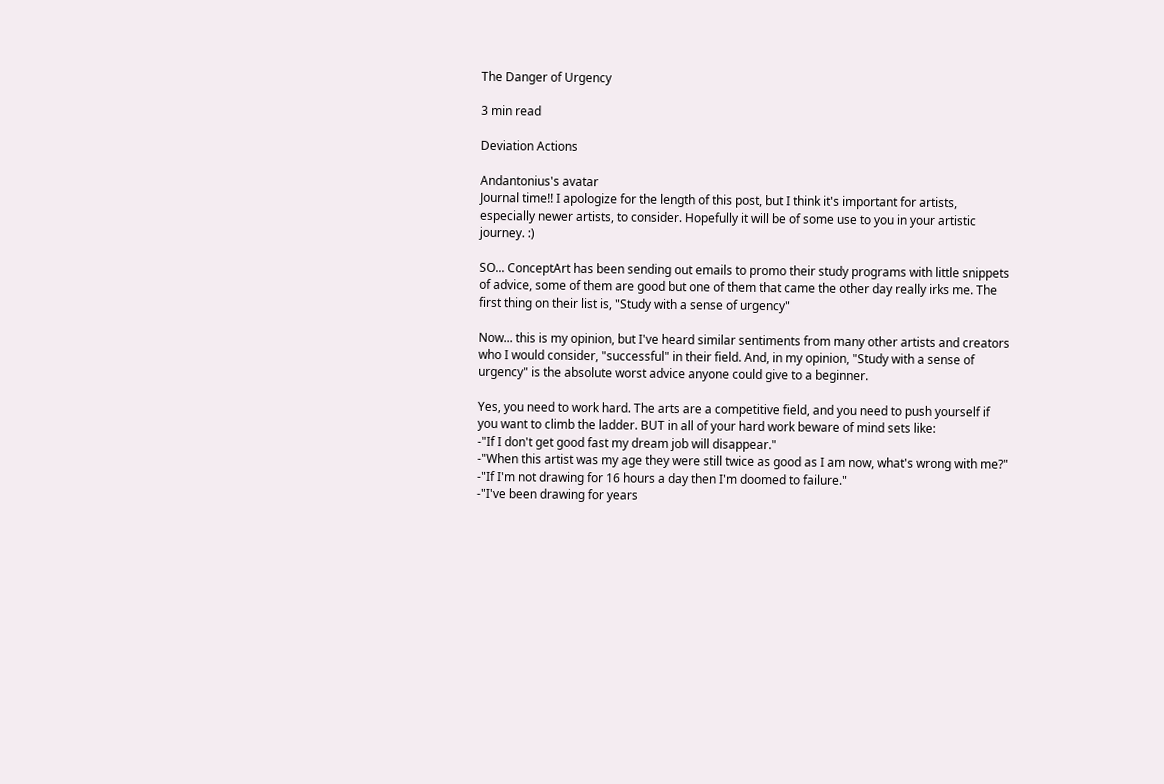The Danger of Urgency

3 min read

Deviation Actions

Andantonius's avatar
Journal time!! I apologize for the length of this post, but I think it's important for artists, especially newer artists, to consider. Hopefully it will be of some use to you in your artistic journey. :)

SO... ConceptArt has been sending out emails to promo their study programs with little snippets of advice, some of them are good but one of them that came the other day really irks me. The first thing on their list is, "Study with a sense of urgency"

Now... this is my opinion, but I've heard similar sentiments from many other artists and creators who I would consider, "successful" in their field. And, in my opinion, "Study with a sense of urgency" is the absolute worst advice anyone could give to a beginner.

Yes, you need to work hard. The arts are a competitive field, and you need to push yourself if you want to climb the ladder. BUT in all of your hard work beware of mind sets like:
-"If I don't get good fast my dream job will disappear."
-"When this artist was my age they were still twice as good as I am now, what's wrong with me?"
-"If I'm not drawing for 16 hours a day then I'm doomed to failure."
-"I've been drawing for years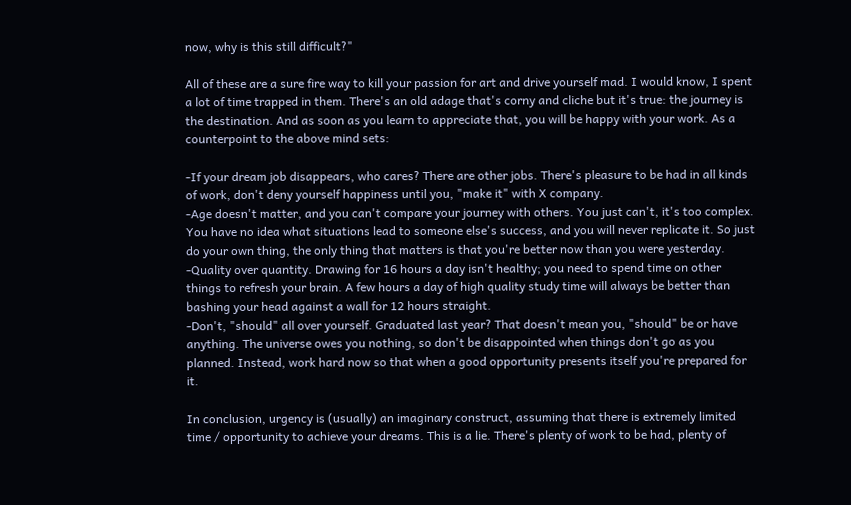now, why is this still difficult?"

All of these are a sure fire way to kill your passion for art and drive yourself mad. I would know, I spent a lot of time trapped in them. There's an old adage that's corny and cliche but it's true: the journey is the destination. And as soon as you learn to appreciate that, you will be happy with your work. As a counterpoint to the above mind sets:

-If your dream job disappears, who cares? There are other jobs. There's pleasure to be had in all kinds of work, don't deny yourself happiness until you, "make it" with X company.
-Age doesn't matter, and you can't compare your journey with others. You just can't, it's too complex. You have no idea what situations lead to someone else's success, and you will never replicate it. So just do your own thing, the only thing that matters is that you're better now than you were yesterday.
-Quality over quantity. Drawing for 16 hours a day isn't healthy; you need to spend time on other things to refresh your brain. A few hours a day of high quality study time will always be better than bashing your head against a wall for 12 hours straight.
-Don't, "should" all over yourself. Graduated last year? That doesn't mean you, "should" be or have anything. The universe owes you nothing, so don't be disappointed when things don't go as you planned. Instead, work hard now so that when a good opportunity presents itself you're prepared for it.

In conclusion, urgency is (usually) an imaginary construct, assuming that there is extremely limited time / opportunity to achieve your dreams. This is a lie. There's plenty of work to be had, plenty of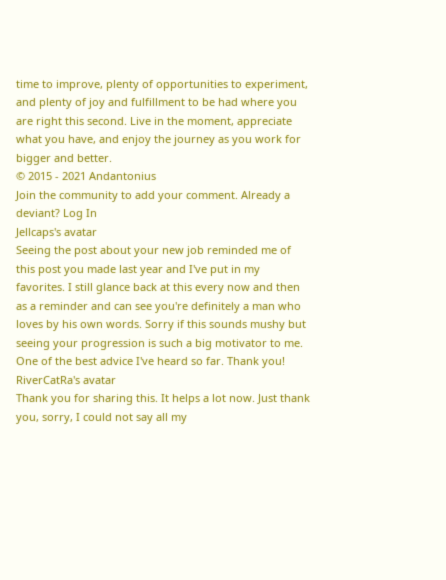time to improve, plenty of opportunities to experiment, and plenty of joy and fulfillment to be had where you are right this second. Live in the moment, appreciate what you have, and enjoy the journey as you work for bigger and better.
© 2015 - 2021 Andantonius
Join the community to add your comment. Already a deviant? Log In
Jellcaps's avatar
Seeing the post about your new job reminded me of this post you made last year and I've put in my favorites. I still glance back at this every now and then as a reminder and can see you're definitely a man who loves by his own words. Sorry if this sounds mushy but seeing your progression is such a big motivator to me.
One of the best advice I've heard so far. Thank you!
RiverCatRa's avatar
Thank you for sharing this. It helps a lot now. Just thank you, sorry, I could not say all my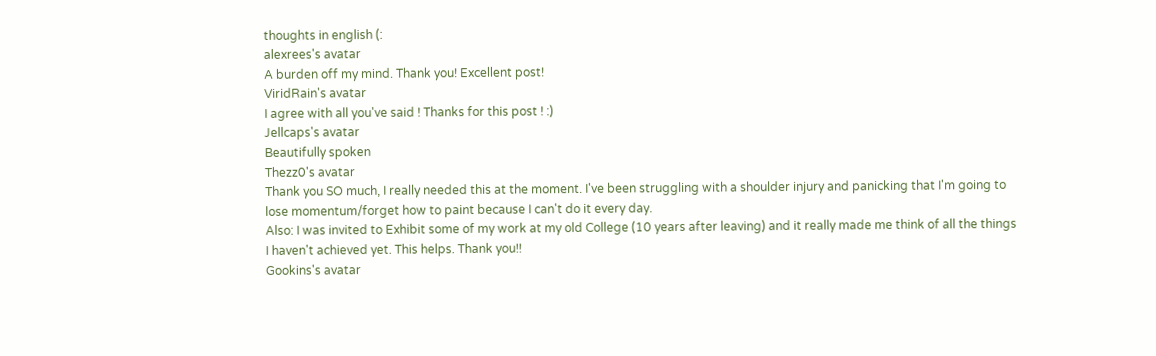thoughts in english (:
alexrees's avatar
A burden off my mind. Thank you! Excellent post!
ViridRain's avatar
I agree with all you've said ! Thanks for this post ! :)
Jellcaps's avatar
Beautifully spoken
Thezz0's avatar
Thank you SO much, I really needed this at the moment. I've been struggling with a shoulder injury and panicking that I'm going to lose momentum/forget how to paint because I can't do it every day.
Also: I was invited to Exhibit some of my work at my old College (10 years after leaving) and it really made me think of all the things I haven't achieved yet. This helps. Thank you!!
Gookins's avatar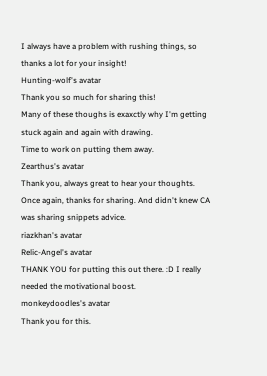I always have a problem with rushing things, so thanks a lot for your insight!
Hunting-wolf's avatar
Thank you so much for sharing this!
Many of these thoughs is exaxctly why I'm getting stuck again and again with drawing.
Time to work on putting them away.
Zearthus's avatar
Thank you, always great to hear your thoughts. Once again, thanks for sharing. And didn't knew CA was sharing snippets advice.
riazkhan's avatar
Relic-Angel's avatar
THANK YOU for putting this out there. :D I really needed the motivational boost.
monkeydoodles's avatar
Thank you for this.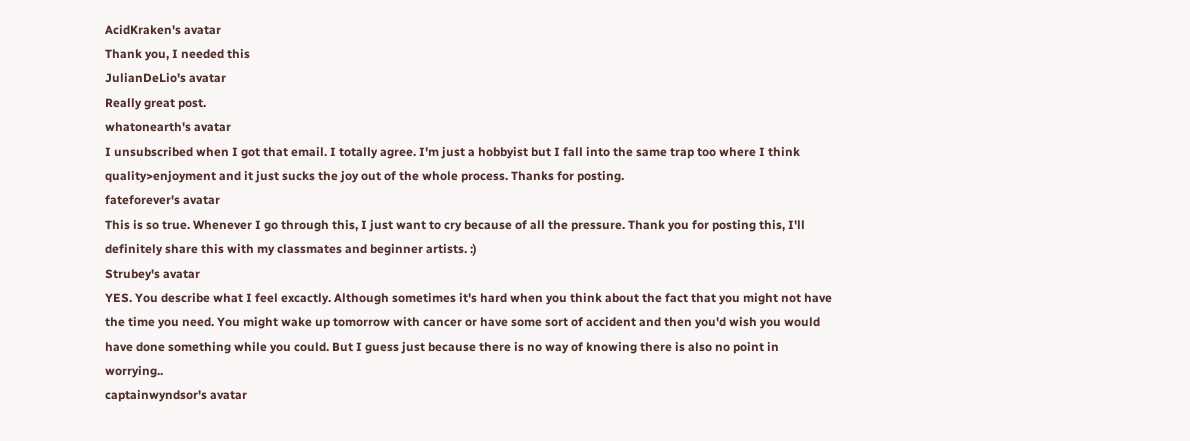AcidKraken's avatar
Thank you, I needed this
JulianDeLio's avatar
Really great post.
whatonearth's avatar
I unsubscribed when I got that email. I totally agree. I'm just a hobbyist but I fall into the same trap too where I think quality>enjoyment and it just sucks the joy out of the whole process. Thanks for posting.
fateforever's avatar
This is so true. Whenever I go through this, I just want to cry because of all the pressure. Thank you for posting this, I'll definitely share this with my classmates and beginner artists. :)
Strubey's avatar
YES. You describe what I feel excactly. Although sometimes it's hard when you think about the fact that you might not have the time you need. You might wake up tomorrow with cancer or have some sort of accident and then you'd wish you would have done something while you could. But I guess just because there is no way of knowing there is also no point in worrying..
captainwyndsor's avatar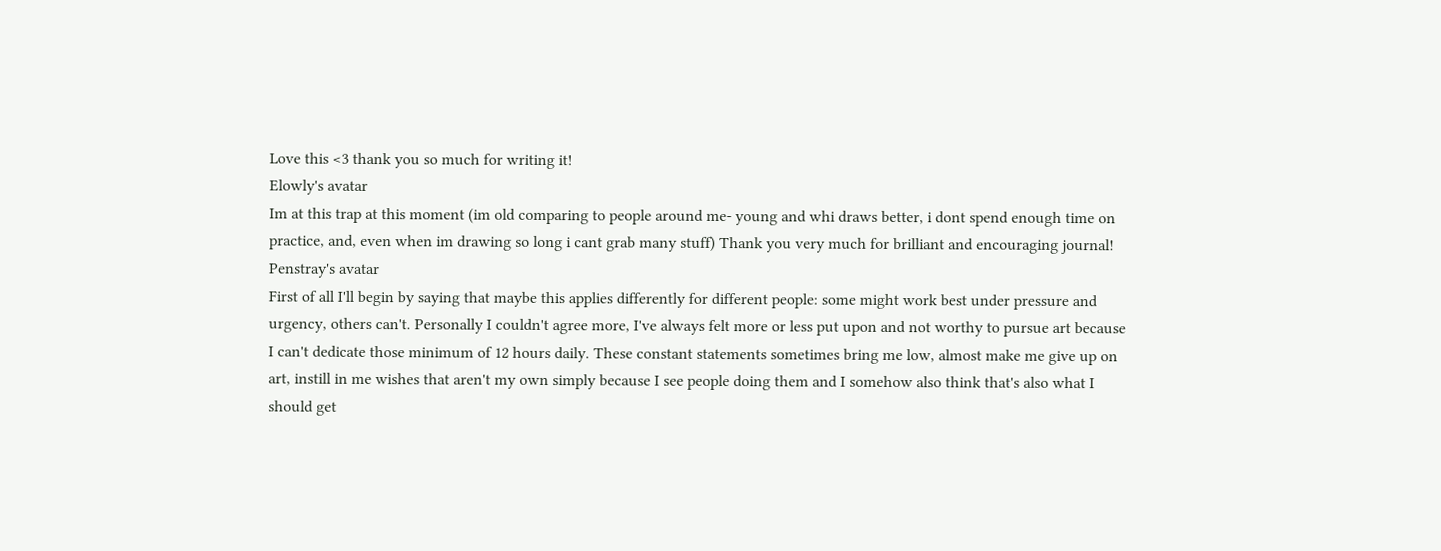Love this <3 thank you so much for writing it!
Elowly's avatar
Im at this trap at this moment (im old comparing to people around me- young and whi draws better, i dont spend enough time on practice, and, even when im drawing so long i cant grab many stuff) Thank you very much for brilliant and encouraging journal!
Penstray's avatar
First of all I'll begin by saying that maybe this applies differently for different people: some might work best under pressure and urgency, others can't. Personally I couldn't agree more, I've always felt more or less put upon and not worthy to pursue art because I can't dedicate those minimum of 12 hours daily. These constant statements sometimes bring me low, almost make me give up on art, instill in me wishes that aren't my own simply because I see people doing them and I somehow also think that's also what I should get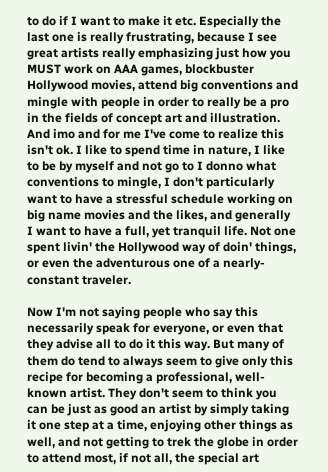to do if I want to make it etc. Especially the last one is really frustrating, because I see great artists really emphasizing just how you MUST work on AAA games, blockbuster Hollywood movies, attend big conventions and mingle with people in order to really be a pro in the fields of concept art and illustration. And imo and for me I've come to realize this isn't ok. I like to spend time in nature, I like to be by myself and not go to I donno what conventions to mingle, I don't particularly want to have a stressful schedule working on big name movies and the likes, and generally I want to have a full, yet tranquil life. Not one spent livin' the Hollywood way of doin' things, or even the adventurous one of a nearly-constant traveler.

Now I'm not saying people who say this necessarily speak for everyone, or even that they advise all to do it this way. But many of them do tend to always seem to give only this recipe for becoming a professional, well-known artist. They don't seem to think you can be just as good an artist by simply taking it one step at a time, enjoying other things as well, and not getting to trek the globe in order to attend most, if not all, the special art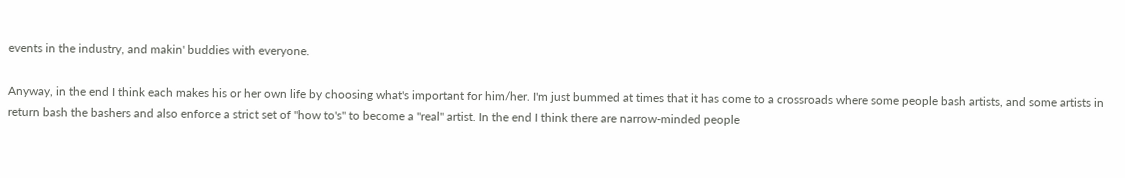events in the industry, and makin' buddies with everyone.

Anyway, in the end I think each makes his or her own life by choosing what's important for him/her. I'm just bummed at times that it has come to a crossroads where some people bash artists, and some artists in return bash the bashers and also enforce a strict set of "how to's" to become a "real" artist. In the end I think there are narrow-minded people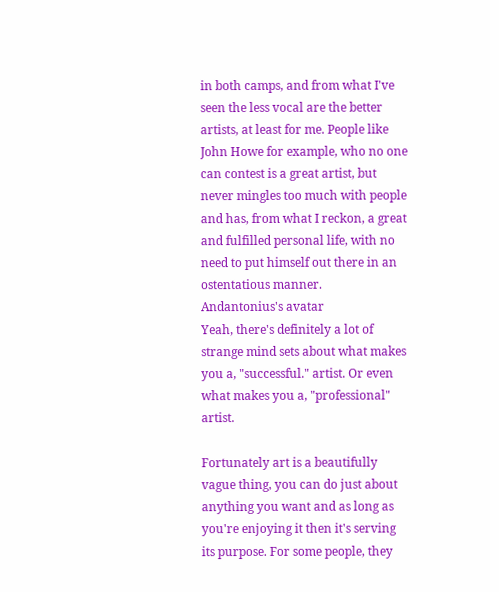in both camps, and from what I've seen the less vocal are the better artists, at least for me. People like John Howe for example, who no one can contest is a great artist, but never mingles too much with people and has, from what I reckon, a great and fulfilled personal life, with no need to put himself out there in an ostentatious manner.
Andantonius's avatar
Yeah, there's definitely a lot of strange mind sets about what makes you a, "successful." artist. Or even what makes you a, "professional" artist.

Fortunately art is a beautifully vague thing, you can do just about anything you want and as long as you're enjoying it then it's serving its purpose. For some people, they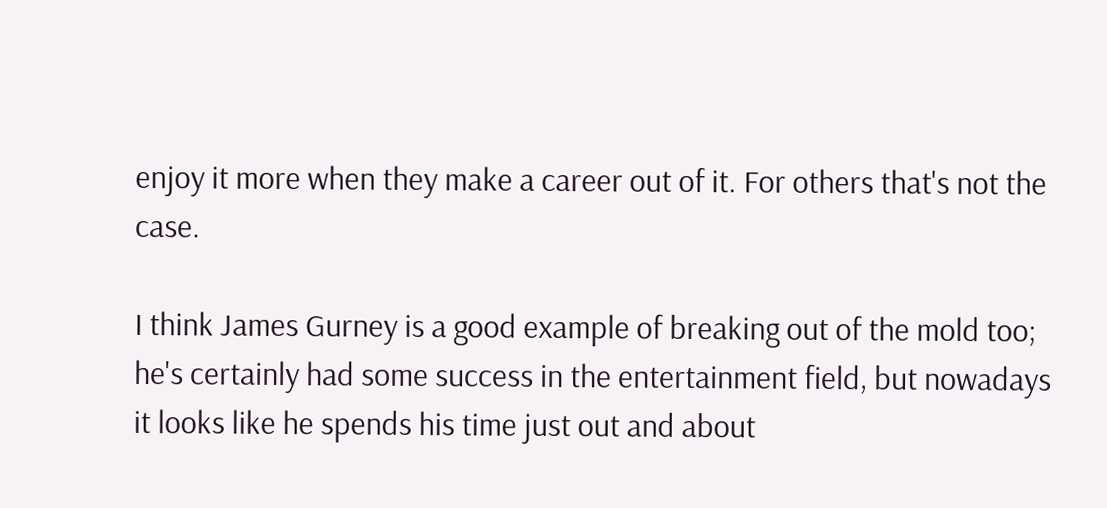enjoy it more when they make a career out of it. For others that's not the case.

I think James Gurney is a good example of breaking out of the mold too; he's certainly had some success in the entertainment field, but nowadays it looks like he spends his time just out and about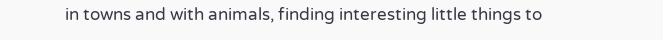in towns and with animals, finding interesting little things to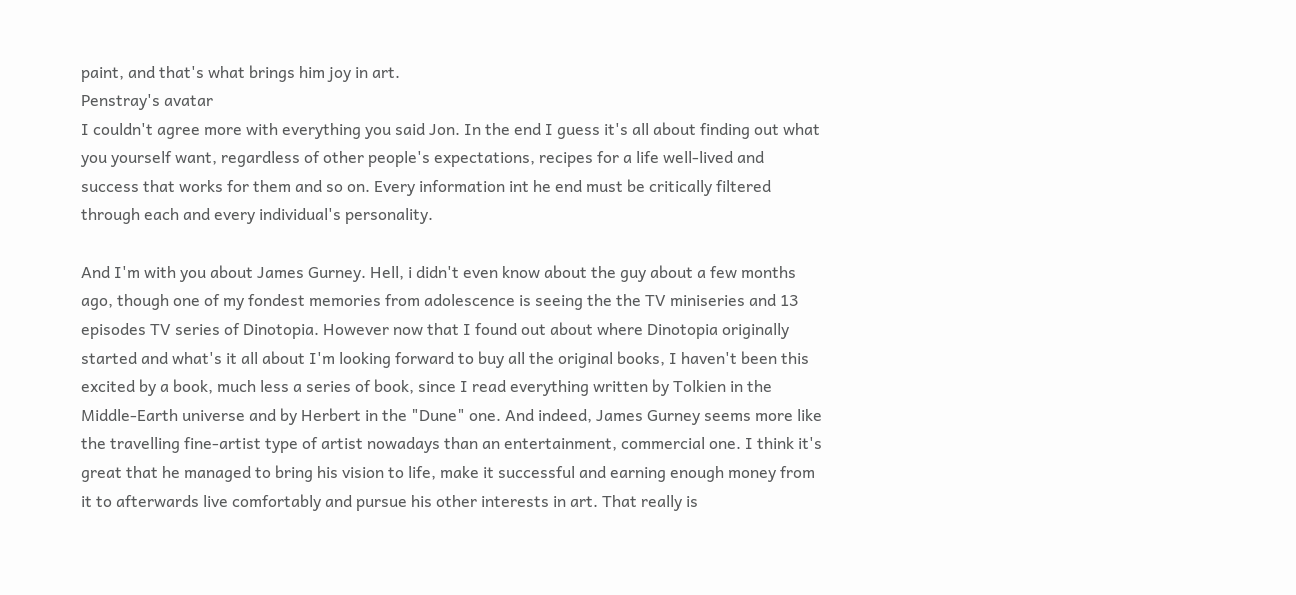paint, and that's what brings him joy in art.
Penstray's avatar
I couldn't agree more with everything you said Jon. In the end I guess it's all about finding out what you yourself want, regardless of other people's expectations, recipes for a life well-lived and success that works for them and so on. Every information int he end must be critically filtered through each and every individual's personality.

And I'm with you about James Gurney. Hell, i didn't even know about the guy about a few months ago, though one of my fondest memories from adolescence is seeing the the TV miniseries and 13 episodes TV series of Dinotopia. However now that I found out about where Dinotopia originally started and what's it all about I'm looking forward to buy all the original books, I haven't been this excited by a book, much less a series of book, since I read everything written by Tolkien in the Middle-Earth universe and by Herbert in the "Dune" one. And indeed, James Gurney seems more like the travelling fine-artist type of artist nowadays than an entertainment, commercial one. I think it's great that he managed to bring his vision to life, make it successful and earning enough money from it to afterwards live comfortably and pursue his other interests in art. That really is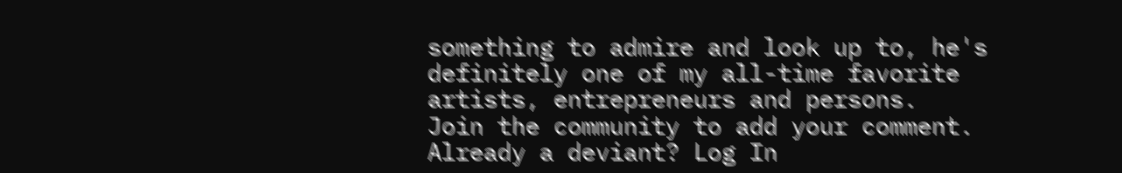something to admire and look up to, he's definitely one of my all-time favorite artists, entrepreneurs and persons.
Join the community to add your comment. Already a deviant? Log In